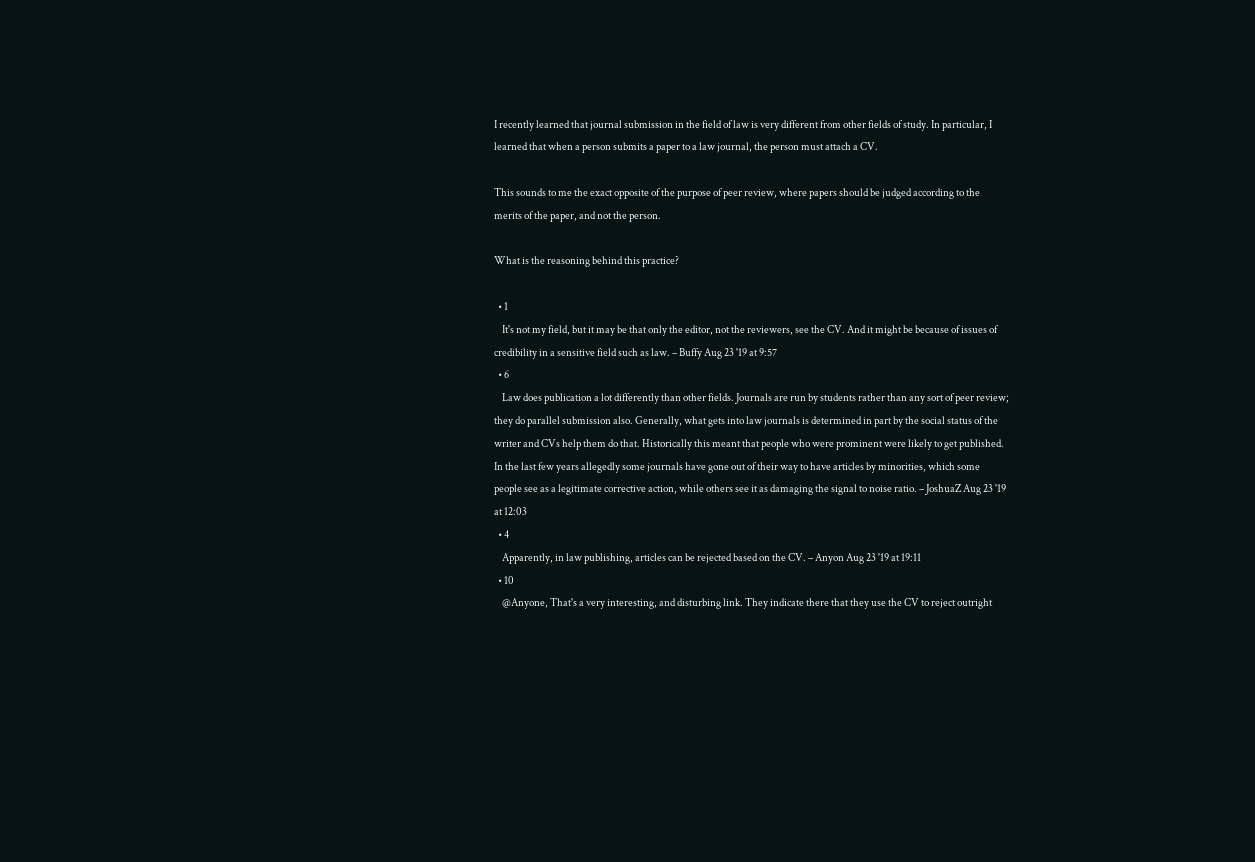I recently learned that journal submission in the field of law is very different from other fields of study. In particular, I learned that when a person submits a paper to a law journal, the person must attach a CV.

This sounds to me the exact opposite of the purpose of peer review, where papers should be judged according to the merits of the paper, and not the person.

What is the reasoning behind this practice?

  • 1
    It's not my field, but it may be that only the editor, not the reviewers, see the CV. And it might be because of issues of credibility in a sensitive field such as law. – Buffy Aug 23 '19 at 9:57
  • 6
    Law does publication a lot differently than other fields. Journals are run by students rather than any sort of peer review; they do parallel submission also. Generally, what gets into law journals is determined in part by the social status of the writer and CVs help them do that. Historically this meant that people who were prominent were likely to get published. In the last few years allegedly some journals have gone out of their way to have articles by minorities, which some people see as a legitimate corrective action, while others see it as damaging the signal to noise ratio. – JoshuaZ Aug 23 '19 at 12:03
  • 4
    Apparently, in law publishing, articles can be rejected based on the CV. – Anyon Aug 23 '19 at 19:11
  • 10
    @Anyone, That's a very interesting, and disturbing link. They indicate there that they use the CV to reject outright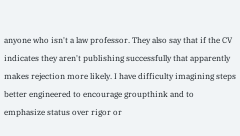anyone who isn't a law professor. They also say that if the CV indicates they aren't publishing successfully that apparently makes rejection more likely. I have difficulty imagining steps better engineered to encourage groupthink and to emphasize status over rigor or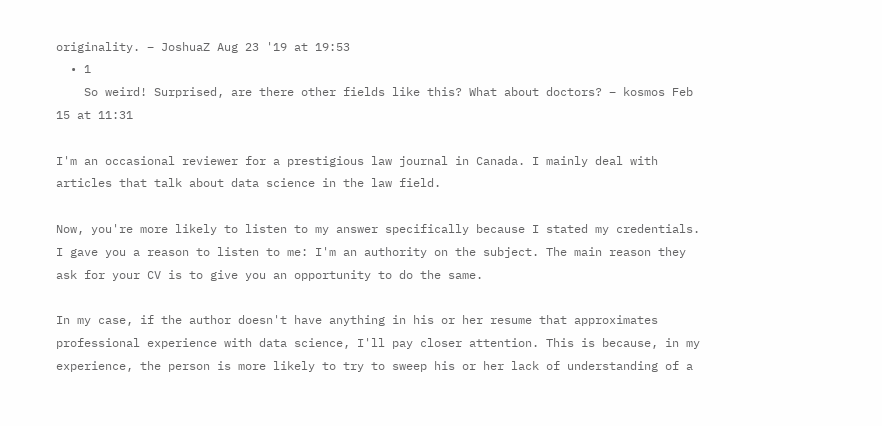originality. – JoshuaZ Aug 23 '19 at 19:53
  • 1
    So weird! Surprised, are there other fields like this? What about doctors? – kosmos Feb 15 at 11:31

I'm an occasional reviewer for a prestigious law journal in Canada. I mainly deal with articles that talk about data science in the law field.

Now, you're more likely to listen to my answer specifically because I stated my credentials. I gave you a reason to listen to me: I'm an authority on the subject. The main reason they ask for your CV is to give you an opportunity to do the same.

In my case, if the author doesn't have anything in his or her resume that approximates professional experience with data science, I'll pay closer attention. This is because, in my experience, the person is more likely to try to sweep his or her lack of understanding of a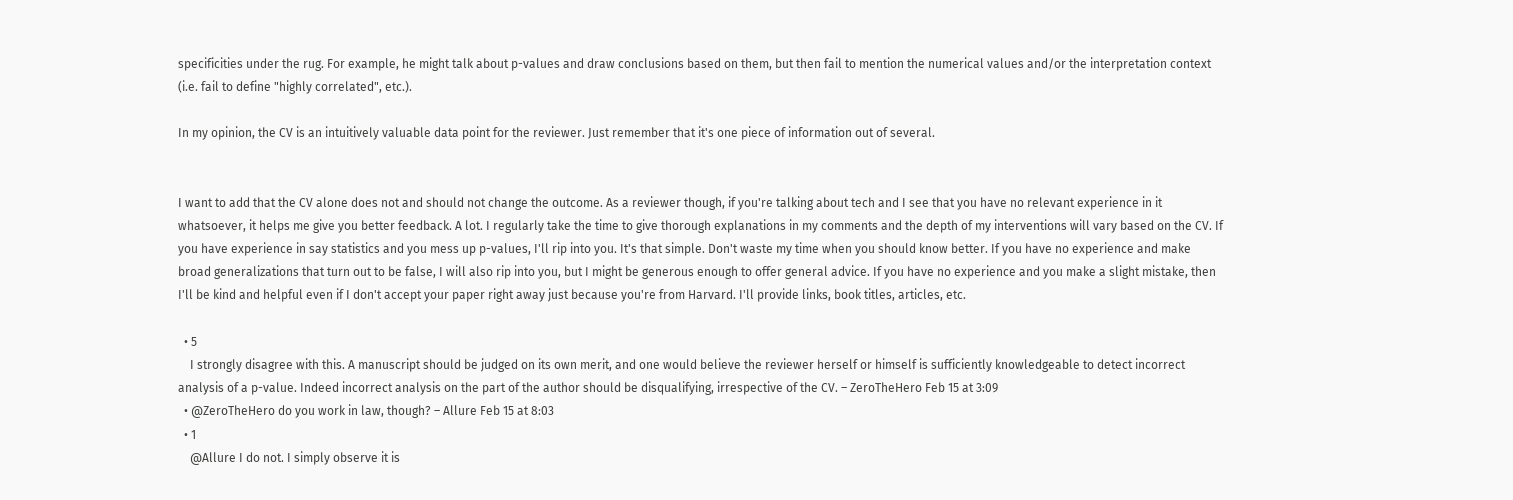specificities under the rug. For example, he might talk about p-values and draw conclusions based on them, but then fail to mention the numerical values and/or the interpretation context (i.e. fail to define "highly correlated", etc.).

In my opinion, the CV is an intuitively valuable data point for the reviewer. Just remember that it's one piece of information out of several.


I want to add that the CV alone does not and should not change the outcome. As a reviewer though, if you're talking about tech and I see that you have no relevant experience in it whatsoever, it helps me give you better feedback. A lot. I regularly take the time to give thorough explanations in my comments and the depth of my interventions will vary based on the CV. If you have experience in say statistics and you mess up p-values, I'll rip into you. It's that simple. Don't waste my time when you should know better. If you have no experience and make broad generalizations that turn out to be false, I will also rip into you, but I might be generous enough to offer general advice. If you have no experience and you make a slight mistake, then I'll be kind and helpful even if I don't accept your paper right away just because you're from Harvard. I'll provide links, book titles, articles, etc.

  • 5
    I strongly disagree with this. A manuscript should be judged on its own merit, and one would believe the reviewer herself or himself is sufficiently knowledgeable to detect incorrect analysis of a p-value. Indeed incorrect analysis on the part of the author should be disqualifying, irrespective of the CV. – ZeroTheHero Feb 15 at 3:09
  • @ZeroTheHero do you work in law, though? – Allure Feb 15 at 8:03
  • 1
    @Allure I do not. I simply observe it is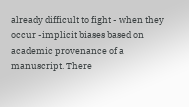already difficult to fight - when they occur -implicit biases based on academic provenance of a manuscript. There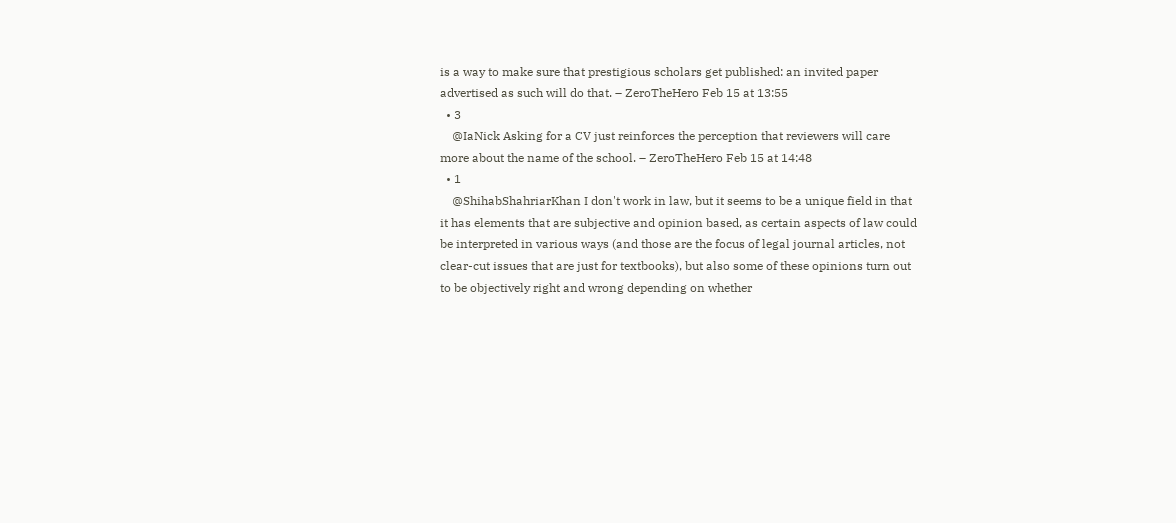is a way to make sure that prestigious scholars get published: an invited paper advertised as such will do that. – ZeroTheHero Feb 15 at 13:55
  • 3
    @IaNick Asking for a CV just reinforces the perception that reviewers will care more about the name of the school. – ZeroTheHero Feb 15 at 14:48
  • 1
    @ShihabShahriarKhan I don't work in law, but it seems to be a unique field in that it has elements that are subjective and opinion based, as certain aspects of law could be interpreted in various ways (and those are the focus of legal journal articles, not clear-cut issues that are just for textbooks), but also some of these opinions turn out to be objectively right and wrong depending on whether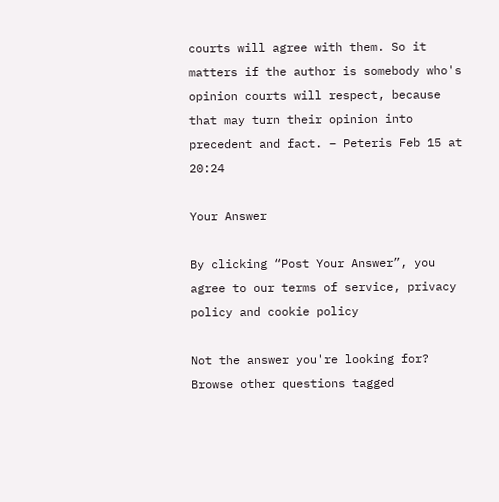courts will agree with them. So it matters if the author is somebody who's opinion courts will respect, because that may turn their opinion into precedent and fact. – Peteris Feb 15 at 20:24

Your Answer

By clicking “Post Your Answer”, you agree to our terms of service, privacy policy and cookie policy

Not the answer you're looking for? Browse other questions tagged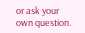or ask your own question.